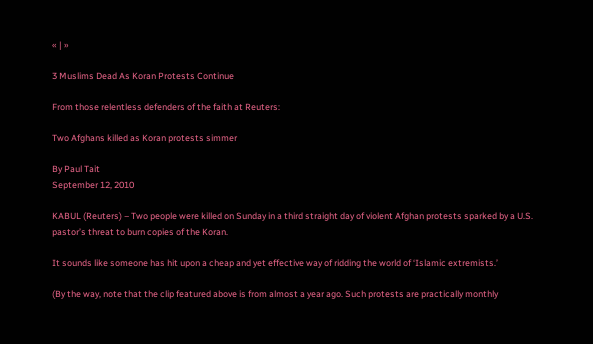« | »

3 Muslims Dead As Koran Protests Continue

From those relentless defenders of the faith at Reuters:

Two Afghans killed as Koran protests simmer

By Paul Tait
September 12, 2010

KABUL (Reuters) – Two people were killed on Sunday in a third straight day of violent Afghan protests sparked by a U.S. pastor’s threat to burn copies of the Koran.

It sounds like someone has hit upon a cheap and yet effective way of ridding the world of ‘Islamic extremists.’

(By the way, note that the clip featured above is from almost a year ago. Such protests are practically monthly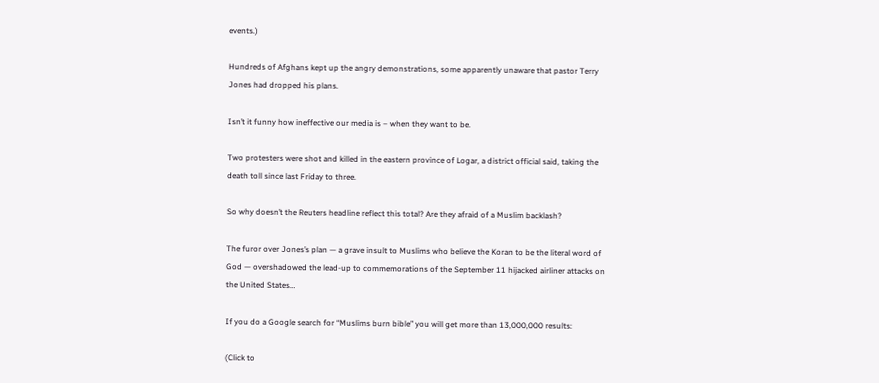events.)

Hundreds of Afghans kept up the angry demonstrations, some apparently unaware that pastor Terry Jones had dropped his plans.

Isn’t it funny how ineffective our media is – when they want to be.

Two protesters were shot and killed in the eastern province of Logar, a district official said, taking the death toll since last Friday to three.

So why doesn’t the Reuters headline reflect this total? Are they afraid of a Muslim backlash?

The furor over Jones’s plan — a grave insult to Muslims who believe the Koran to be the literal word of God — overshadowed the lead-up to commemorations of the September 11 hijacked airliner attacks on the United States…

If you do a Google search for “Muslims burn bible” you will get more than 13,000,000 results:

(Click to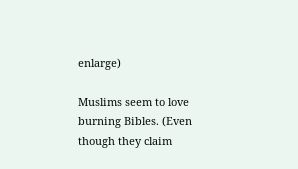enlarge)

Muslims seem to love burning Bibles. (Even though they claim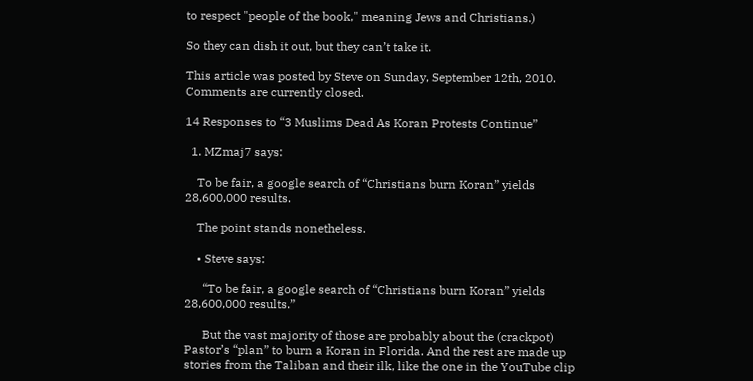to respect "people of the book," meaning Jews and Christians.)

So they can dish it out, but they can’t take it.

This article was posted by Steve on Sunday, September 12th, 2010. Comments are currently closed.

14 Responses to “3 Muslims Dead As Koran Protests Continue”

  1. MZmaj7 says:

    To be fair, a google search of “Christians burn Koran” yields 28,600,000 results.

    The point stands nonetheless.

    • Steve says:

      “To be fair, a google search of “Christians burn Koran” yields 28,600,000 results.”

      But the vast majority of those are probably about the (crackpot) Pastor’s “plan” to burn a Koran in Florida. And the rest are made up stories from the Taliban and their ilk, like the one in the YouTube clip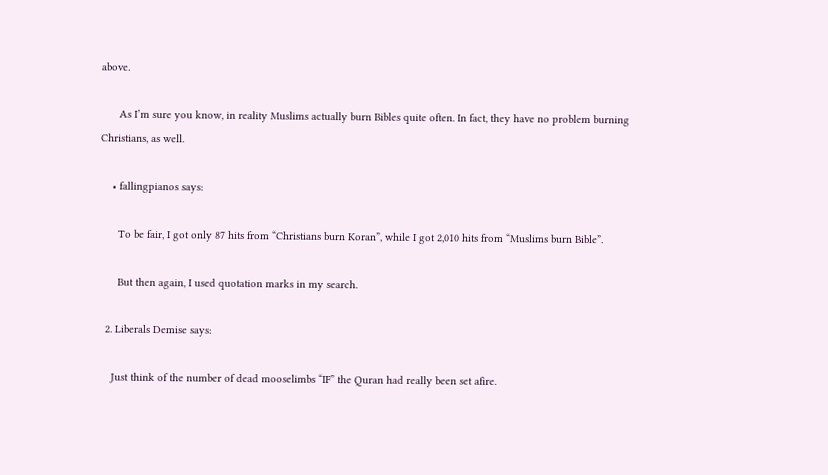above.

      As I’m sure you know, in reality Muslims actually burn Bibles quite often. In fact, they have no problem burning Christians, as well.

    • fallingpianos says:

      To be fair, I got only 87 hits from “Christians burn Koran”, while I got 2,010 hits from “Muslims burn Bible”.

      But then again, I used quotation marks in my search.

  2. Liberals Demise says:

    Just think of the number of dead mooselimbs “IF” the Quran had really been set afire.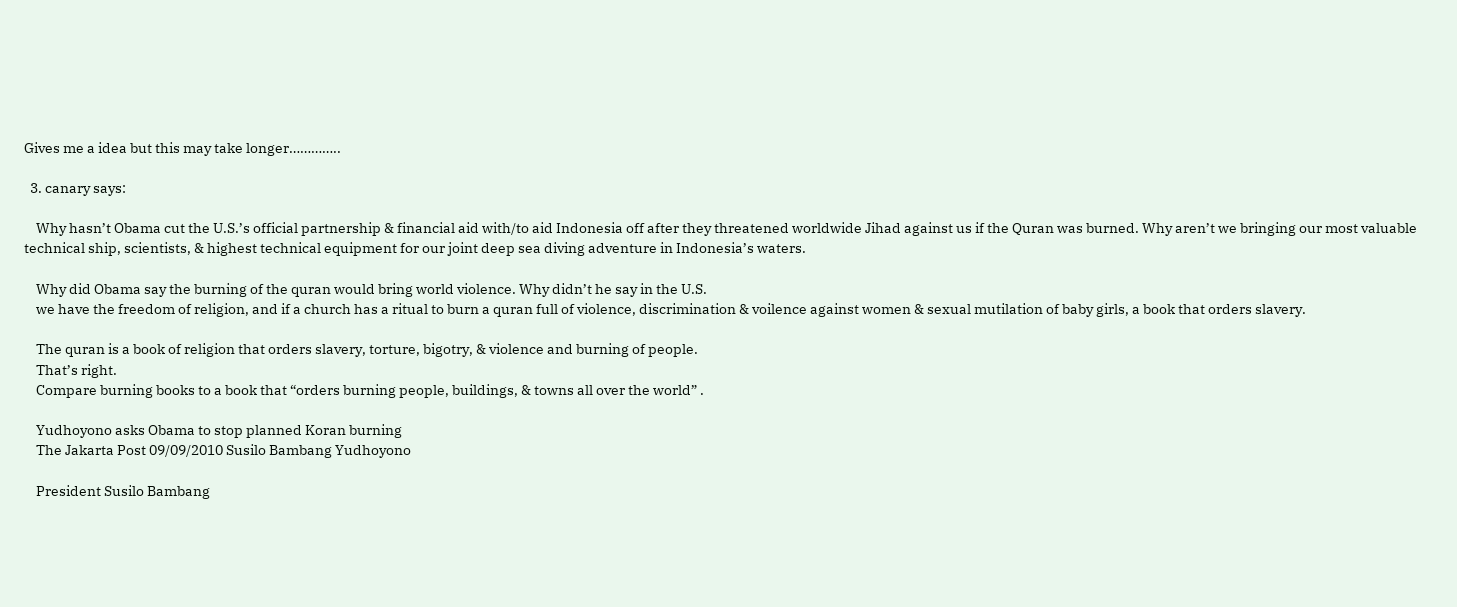Gives me a idea but this may take longer…………..

  3. canary says:

    Why hasn’t Obama cut the U.S.’s official partnership & financial aid with/to aid Indonesia off after they threatened worldwide Jihad against us if the Quran was burned. Why aren’t we bringing our most valuable technical ship, scientists, & highest technical equipment for our joint deep sea diving adventure in Indonesia’s waters.

    Why did Obama say the burning of the quran would bring world violence. Why didn’t he say in the U.S.
    we have the freedom of religion, and if a church has a ritual to burn a quran full of violence, discrimination & voilence against women & sexual mutilation of baby girls, a book that orders slavery.

    The quran is a book of religion that orders slavery, torture, bigotry, & violence and burning of people.
    That’s right.
    Compare burning books to a book that “orders burning people, buildings, & towns all over the world” .

    Yudhoyono asks Obama to stop planned Koran burning
    The Jakarta Post 09/09/2010 Susilo Bambang Yudhoyono

    President Susilo Bambang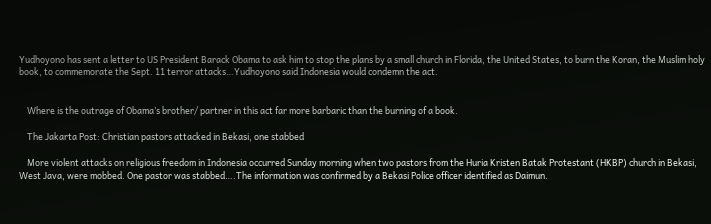Yudhoyono has sent a letter to US President Barack Obama to ask him to stop the plans by a small church in Florida, the United States, to burn the Koran, the Muslim holy book, to commemorate the Sept. 11 terror attacks…Yudhoyono said Indonesia would condemn the act.


    Where is the outrage of Obama’s brother/ partner in this act far more barbaric than the burning of a book.

    The Jakarta Post: Christian pastors attacked in Bekasi, one stabbed

    More violent attacks on religious freedom in Indonesia occurred Sunday morning when two pastors from the Huria Kristen Batak Protestant (HKBP) church in Bekasi, West Java, were mobbed. One pastor was stabbed….The information was confirmed by a Bekasi Police officer identified as Daimun.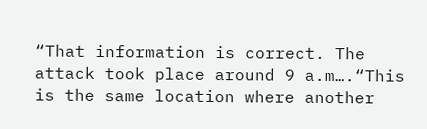“That information is correct. The attack took place around 9 a.m….“This is the same location where another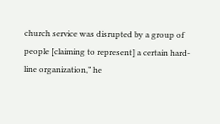church service was disrupted by a group of people [claiming to represent] a certain hard-line organization,” he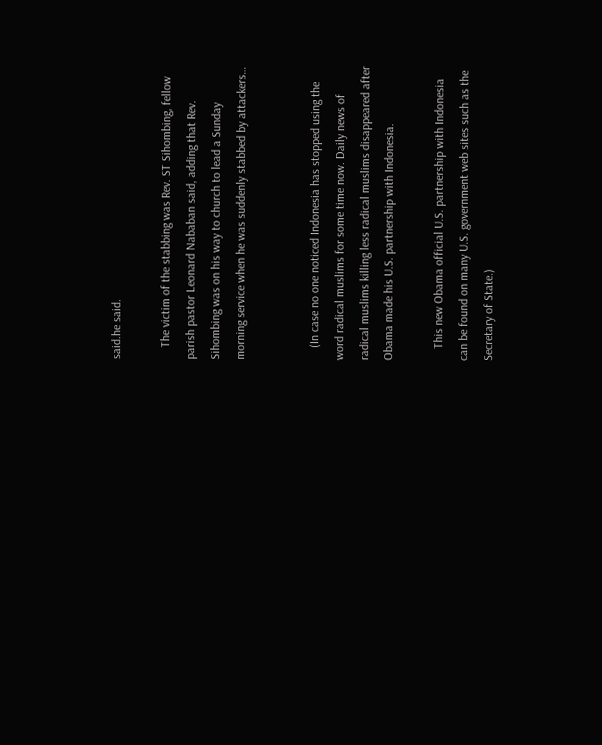said.he said.

    The victim of the stabbing was Rev. ST Sihombing, fellow parish pastor Leonard Nababan said, adding that Rev. Sihombing was on his way to church to lead a Sunday morning service when he was suddenly stabbed by attackers…


    (In case no one noticed Indonesia has stopped using the word radical muslims for some time now. Daily news of radical muslims killing less radical muslims disappeared after Obama made his U.S. partnership with Indonesia.

    This new Obama official U.S. partnership with Indonesia can be found on many U.S. government web sites such as the Secretary of State.)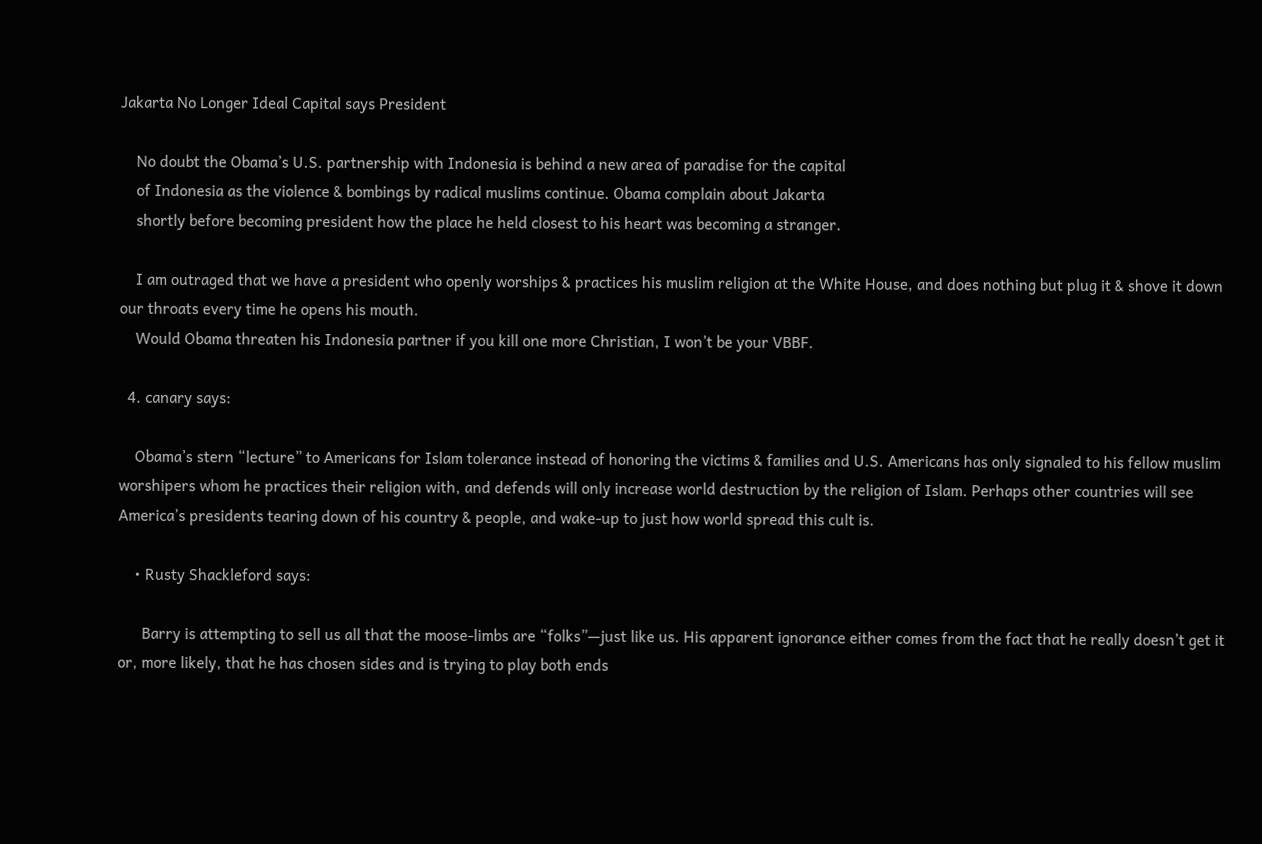Jakarta No Longer Ideal Capital says President

    No doubt the Obama’s U.S. partnership with Indonesia is behind a new area of paradise for the capital
    of Indonesia as the violence & bombings by radical muslims continue. Obama complain about Jakarta
    shortly before becoming president how the place he held closest to his heart was becoming a stranger.

    I am outraged that we have a president who openly worships & practices his muslim religion at the White House, and does nothing but plug it & shove it down our throats every time he opens his mouth.
    Would Obama threaten his Indonesia partner if you kill one more Christian, I won’t be your VBBF.

  4. canary says:

    Obama’s stern “lecture” to Americans for Islam tolerance instead of honoring the victims & families and U.S. Americans has only signaled to his fellow muslim worshipers whom he practices their religion with, and defends will only increase world destruction by the religion of Islam. Perhaps other countries will see America’s presidents tearing down of his country & people, and wake-up to just how world spread this cult is.

    • Rusty Shackleford says:

      Barry is attempting to sell us all that the moose-limbs are “folks”—just like us. His apparent ignorance either comes from the fact that he really doesn’t get it or, more likely, that he has chosen sides and is trying to play both ends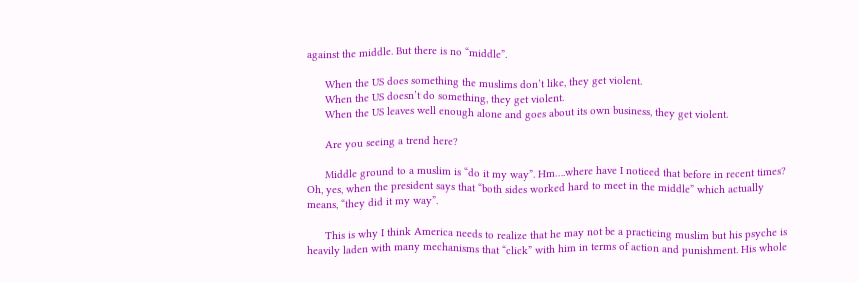against the middle. But there is no “middle”.

      When the US does something the muslims don’t like, they get violent.
      When the US doesn’t do something, they get violent.
      When the US leaves well enough alone and goes about its own business, they get violent.

      Are you seeing a trend here?

      Middle ground to a muslim is “do it my way”. Hm….where have I noticed that before in recent times? Oh, yes, when the president says that “both sides worked hard to meet in the middle” which actually means, “they did it my way”.

      This is why I think America needs to realize that he may not be a practicing muslim but his psyche is heavily laden with many mechanisms that “click” with him in terms of action and punishment. His whole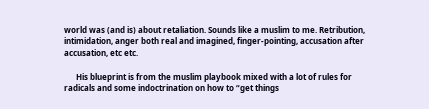world was (and is) about retaliation. Sounds like a muslim to me. Retribution, intimidation, anger both real and imagined, finger-pointing, accusation after accusation, etc etc.

      His blueprint is from the muslim playbook mixed with a lot of rules for radicals and some indoctrination on how to “get things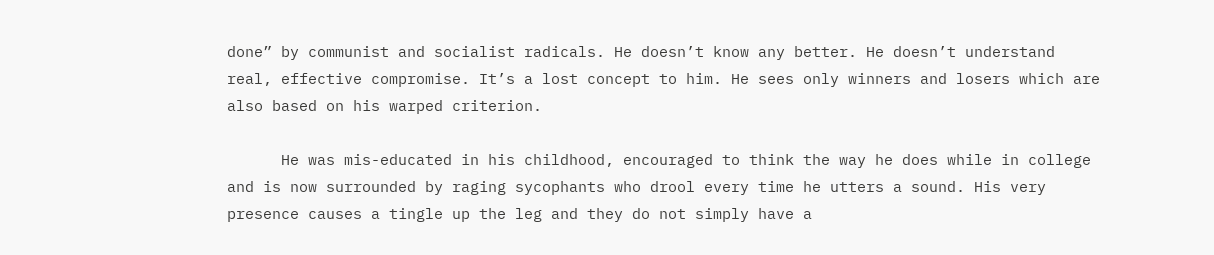done” by communist and socialist radicals. He doesn’t know any better. He doesn’t understand real, effective compromise. It’s a lost concept to him. He sees only winners and losers which are also based on his warped criterion.

      He was mis-educated in his childhood, encouraged to think the way he does while in college and is now surrounded by raging sycophants who drool every time he utters a sound. His very presence causes a tingle up the leg and they do not simply have a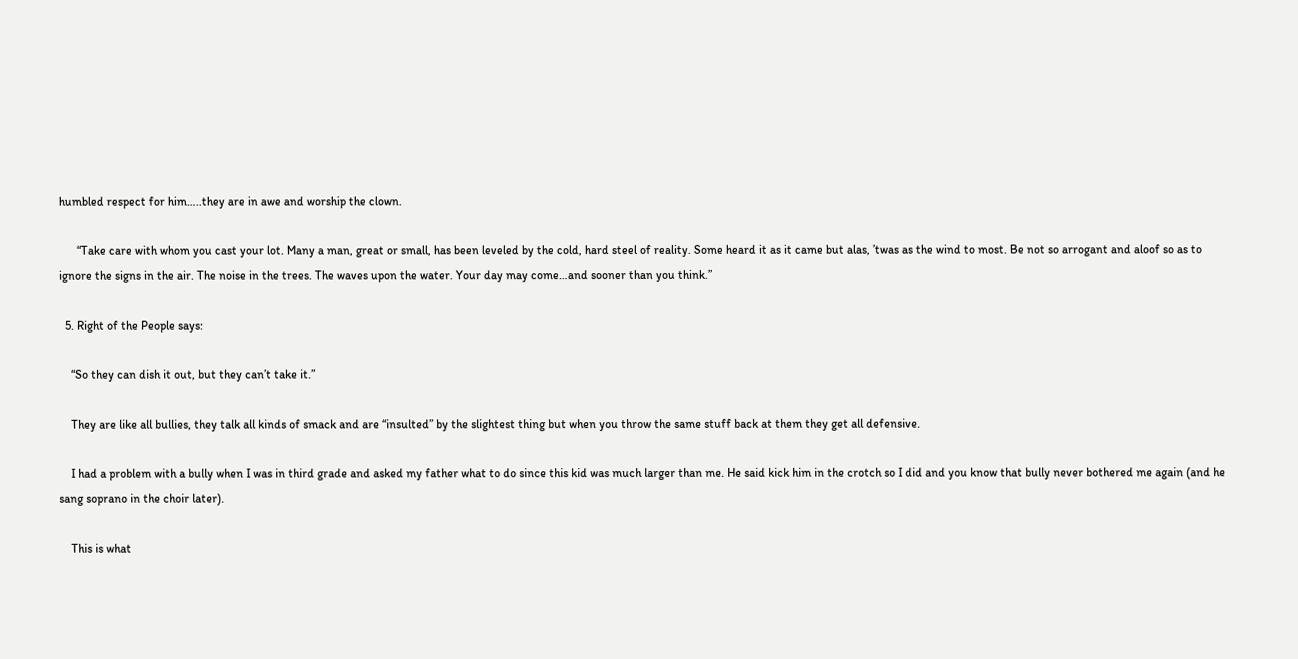humbled respect for him…..they are in awe and worship the clown.

      “Take care with whom you cast your lot. Many a man, great or small, has been leveled by the cold, hard steel of reality. Some heard it as it came but alas, ’twas as the wind to most. Be not so arrogant and aloof so as to ignore the signs in the air. The noise in the trees. The waves upon the water. Your day may come…and sooner than you think.”

  5. Right of the People says:

    “So they can dish it out, but they can’t take it.”

    They are like all bullies, they talk all kinds of smack and are “insulted” by the slightest thing but when you throw the same stuff back at them they get all defensive.

    I had a problem with a bully when I was in third grade and asked my father what to do since this kid was much larger than me. He said kick him in the crotch so I did and you know that bully never bothered me again (and he sang soprano in the choir later).

    This is what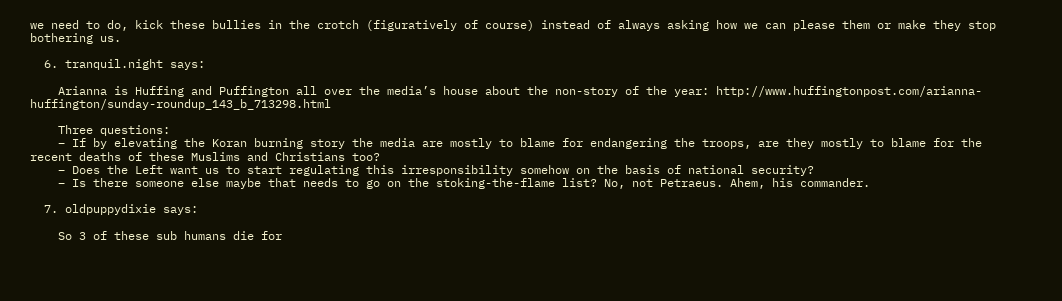we need to do, kick these bullies in the crotch (figuratively of course) instead of always asking how we can please them or make they stop bothering us.

  6. tranquil.night says:

    Arianna is Huffing and Puffington all over the media’s house about the non-story of the year: http://www.huffingtonpost.com/arianna-huffington/sunday-roundup_143_b_713298.html

    Three questions:
    – If by elevating the Koran burning story the media are mostly to blame for endangering the troops, are they mostly to blame for the recent deaths of these Muslims and Christians too?
    – Does the Left want us to start regulating this irresponsibility somehow on the basis of national security?
    – Is there someone else maybe that needs to go on the stoking-the-flame list? No, not Petraeus. Ahem, his commander.

  7. oldpuppydixie says:

    So 3 of these sub humans die for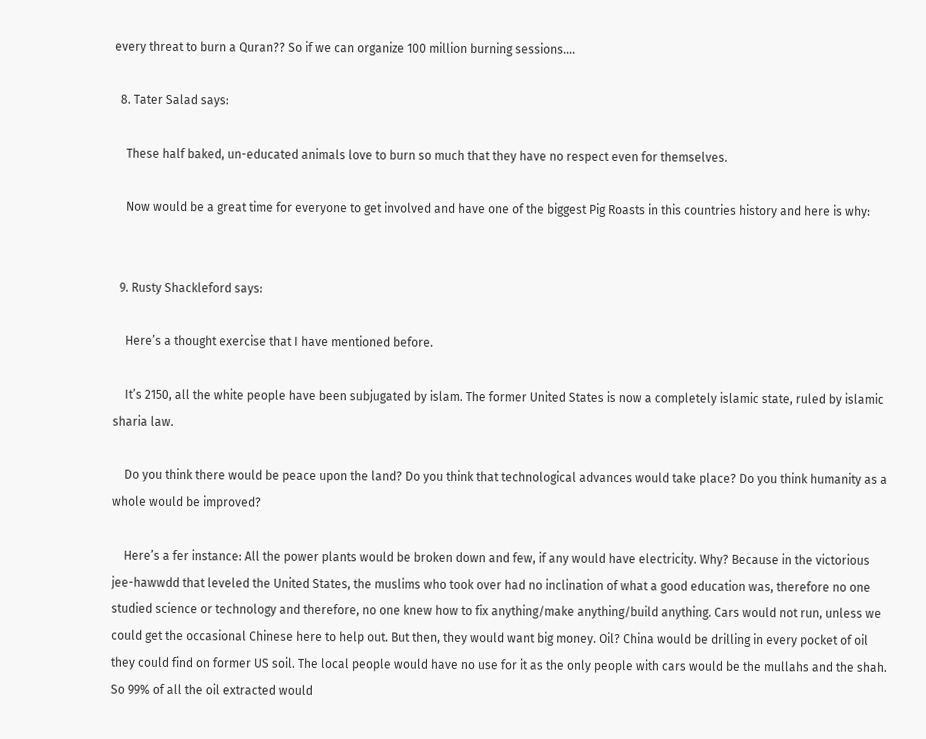every threat to burn a Quran?? So if we can organize 100 million burning sessions….

  8. Tater Salad says:

    These half baked, un-educated animals love to burn so much that they have no respect even for themselves.

    Now would be a great time for everyone to get involved and have one of the biggest Pig Roasts in this countries history and here is why:


  9. Rusty Shackleford says:

    Here’s a thought exercise that I have mentioned before.

    It’s 2150, all the white people have been subjugated by islam. The former United States is now a completely islamic state, ruled by islamic sharia law.

    Do you think there would be peace upon the land? Do you think that technological advances would take place? Do you think humanity as a whole would be improved?

    Here’s a fer instance: All the power plants would be broken down and few, if any would have electricity. Why? Because in the victorious jee-hawwdd that leveled the United States, the muslims who took over had no inclination of what a good education was, therefore no one studied science or technology and therefore, no one knew how to fix anything/make anything/build anything. Cars would not run, unless we could get the occasional Chinese here to help out. But then, they would want big money. Oil? China would be drilling in every pocket of oil they could find on former US soil. The local people would have no use for it as the only people with cars would be the mullahs and the shah. So 99% of all the oil extracted would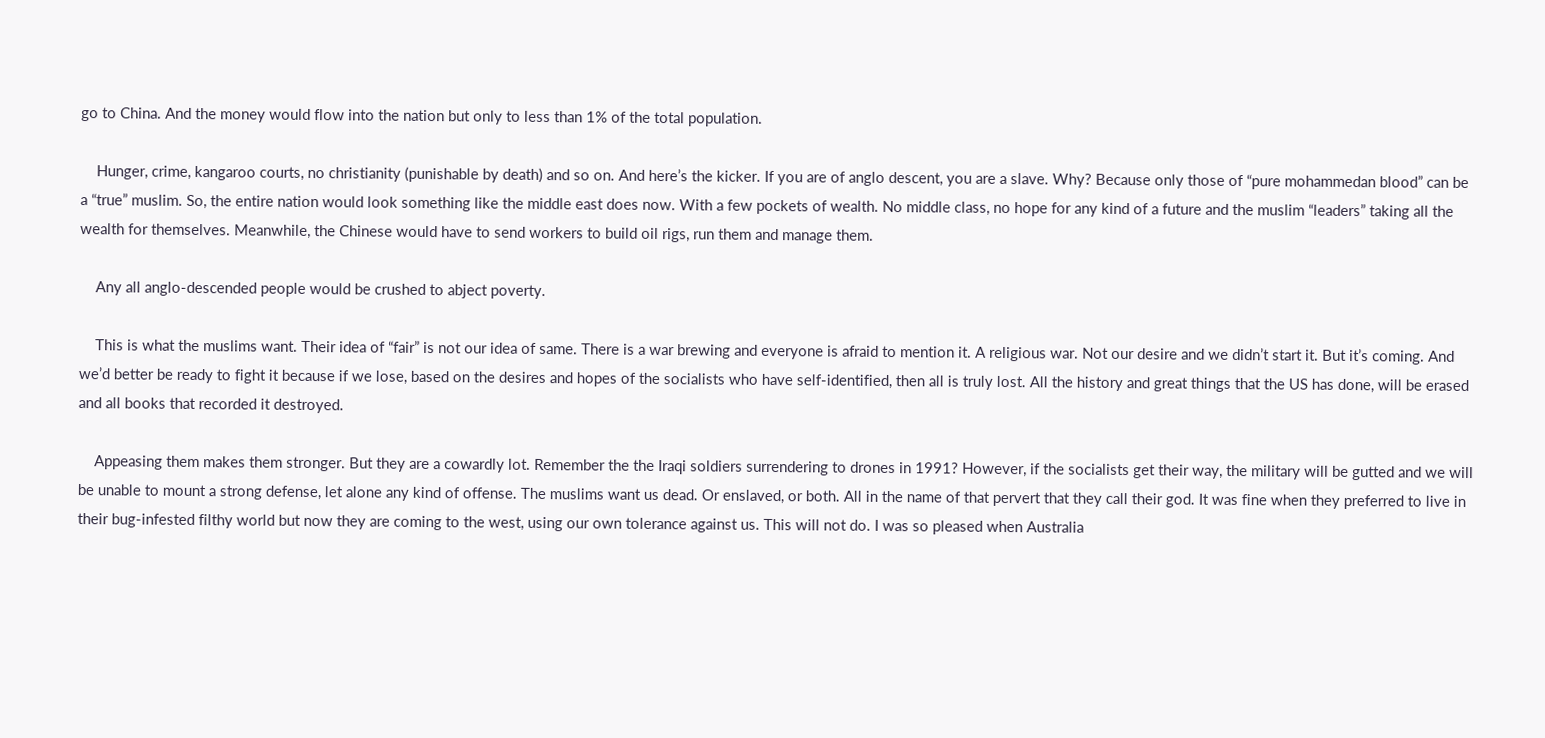go to China. And the money would flow into the nation but only to less than 1% of the total population.

    Hunger, crime, kangaroo courts, no christianity (punishable by death) and so on. And here’s the kicker. If you are of anglo descent, you are a slave. Why? Because only those of “pure mohammedan blood” can be a “true” muslim. So, the entire nation would look something like the middle east does now. With a few pockets of wealth. No middle class, no hope for any kind of a future and the muslim “leaders” taking all the wealth for themselves. Meanwhile, the Chinese would have to send workers to build oil rigs, run them and manage them.

    Any all anglo-descended people would be crushed to abject poverty.

    This is what the muslims want. Their idea of “fair” is not our idea of same. There is a war brewing and everyone is afraid to mention it. A religious war. Not our desire and we didn’t start it. But it’s coming. And we’d better be ready to fight it because if we lose, based on the desires and hopes of the socialists who have self-identified, then all is truly lost. All the history and great things that the US has done, will be erased and all books that recorded it destroyed.

    Appeasing them makes them stronger. But they are a cowardly lot. Remember the the Iraqi soldiers surrendering to drones in 1991? However, if the socialists get their way, the military will be gutted and we will be unable to mount a strong defense, let alone any kind of offense. The muslims want us dead. Or enslaved, or both. All in the name of that pervert that they call their god. It was fine when they preferred to live in their bug-infested filthy world but now they are coming to the west, using our own tolerance against us. This will not do. I was so pleased when Australia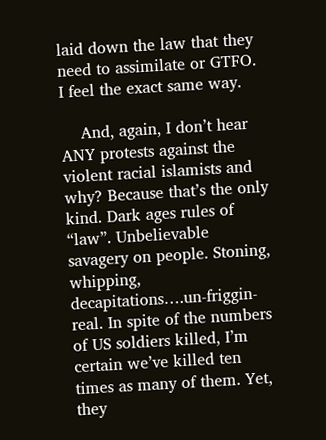laid down the law that they need to assimilate or GTFO. I feel the exact same way.

    And, again, I don’t hear ANY protests against the violent racial islamists and why? Because that’s the only kind. Dark ages rules of “law”. Unbelievable savagery on people. Stoning, whipping, decapitations….un-friggin-real. In spite of the numbers of US soldiers killed, I’m certain we’ve killed ten times as many of them. Yet, they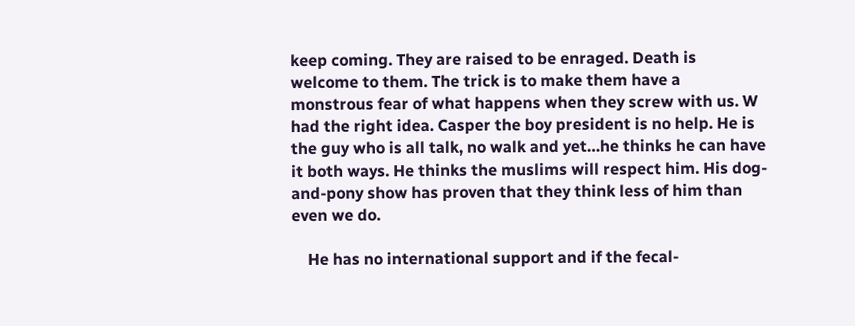keep coming. They are raised to be enraged. Death is welcome to them. The trick is to make them have a monstrous fear of what happens when they screw with us. W had the right idea. Casper the boy president is no help. He is the guy who is all talk, no walk and yet…he thinks he can have it both ways. He thinks the muslims will respect him. His dog-and-pony show has proven that they think less of him than even we do.

    He has no international support and if the fecal-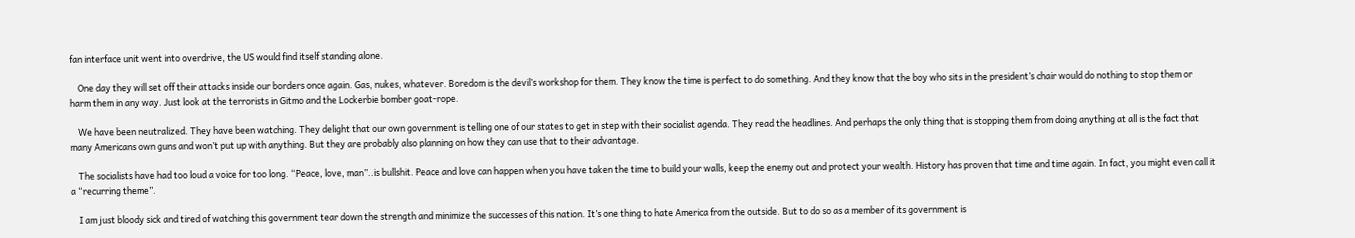fan interface unit went into overdrive, the US would find itself standing alone.

    One day they will set off their attacks inside our borders once again. Gas, nukes, whatever. Boredom is the devil’s workshop for them. They know the time is perfect to do something. And they know that the boy who sits in the president’s chair would do nothing to stop them or harm them in any way. Just look at the terrorists in Gitmo and the Lockerbie bomber goat-rope.

    We have been neutralized. They have been watching. They delight that our own government is telling one of our states to get in step with their socialist agenda. They read the headlines. And perhaps the only thing that is stopping them from doing anything at all is the fact that many Americans own guns and won’t put up with anything. But they are probably also planning on how they can use that to their advantage.

    The socialists have had too loud a voice for too long. “Peace, love, man”..is bullshit. Peace and love can happen when you have taken the time to build your walls, keep the enemy out and protect your wealth. History has proven that time and time again. In fact, you might even call it a “recurring theme”.

    I am just bloody sick and tired of watching this government tear down the strength and minimize the successes of this nation. It’s one thing to hate America from the outside. But to do so as a member of its government is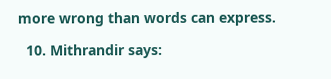more wrong than words can express.

  10. Mithrandir says: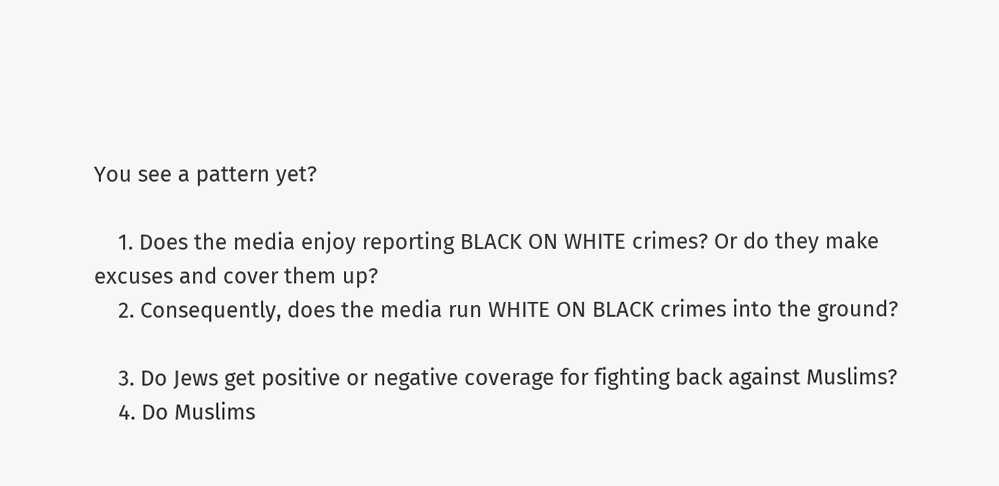You see a pattern yet?

    1. Does the media enjoy reporting BLACK ON WHITE crimes? Or do they make excuses and cover them up?
    2. Consequently, does the media run WHITE ON BLACK crimes into the ground?

    3. Do Jews get positive or negative coverage for fighting back against Muslims?
    4. Do Muslims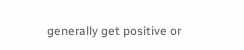generally get positive or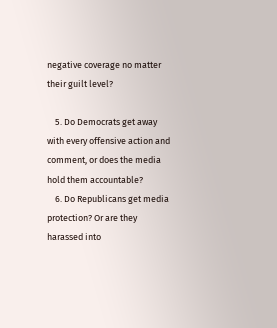negative coverage no matter their guilt level?

    5. Do Democrats get away with every offensive action and comment, or does the media hold them accountable?
    6. Do Republicans get media protection? Or are they harassed into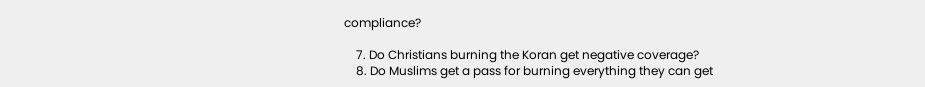compliance?

    7. Do Christians burning the Koran get negative coverage?
    8. Do Muslims get a pass for burning everything they can get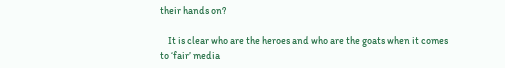their hands on?

    It is clear who are the heroes and who are the goats when it comes to ‘fair’ media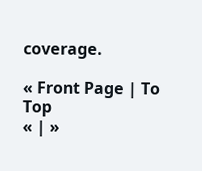coverage.

« Front Page | To Top
« | »